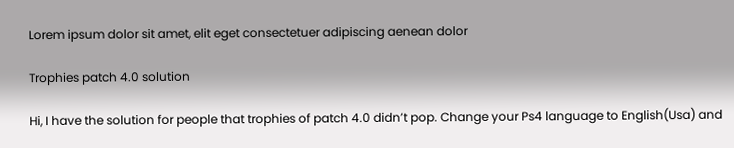Lorem ipsum dolor sit amet, elit eget consectetuer adipiscing aenean dolor

Trophies patch 4.0 solution

Hi, I have the solution for people that trophies of patch 4.0 didn’t pop. Change your Ps4 language to English(Usa) and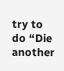try to do “Die another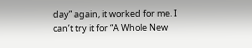day” again, it worked for me. I can’t try it for “A Whole New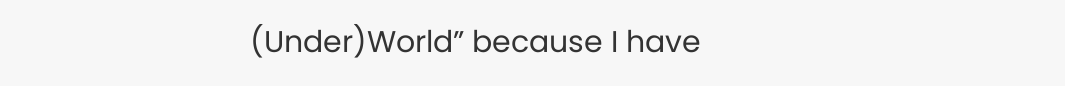(Under)World” because I have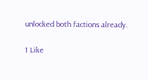unlocked both factions already.

1 Like